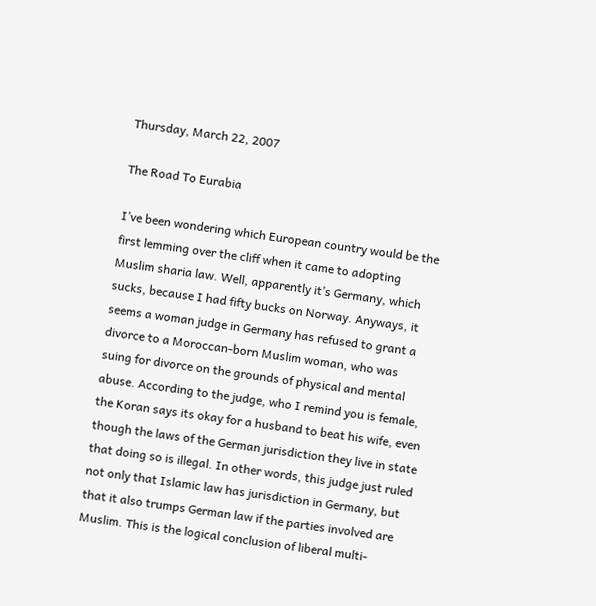Thursday, March 22, 2007

The Road To Eurabia

I’ve been wondering which European country would be the first lemming over the cliff when it came to adopting Muslim sharia law. Well, apparently it’s Germany, which sucks, because I had fifty bucks on Norway. Anyways, it seems a woman judge in Germany has refused to grant a divorce to a Moroccan-born Muslim woman, who was suing for divorce on the grounds of physical and mental abuse. According to the judge, who I remind you is female, the Koran says its okay for a husband to beat his wife, even though the laws of the German jurisdiction they live in state that doing so is illegal. In other words, this judge just ruled not only that Islamic law has jurisdiction in Germany, but that it also trumps German law if the parties involved are Muslim. This is the logical conclusion of liberal multi-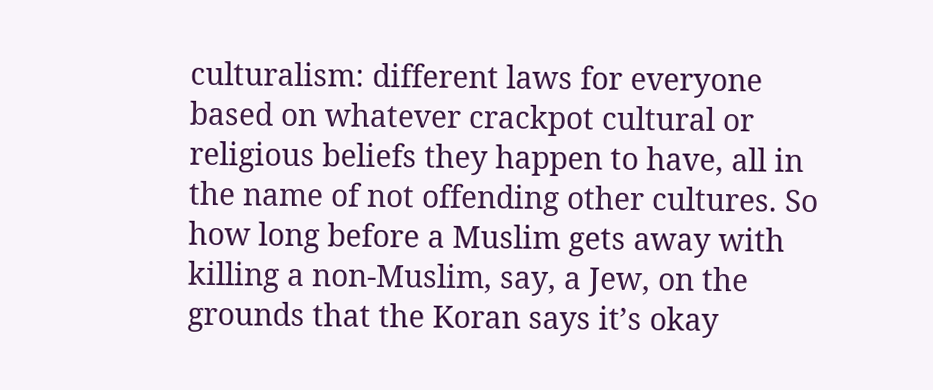culturalism: different laws for everyone based on whatever crackpot cultural or religious beliefs they happen to have, all in the name of not offending other cultures. So how long before a Muslim gets away with killing a non-Muslim, say, a Jew, on the grounds that the Koran says it’s okay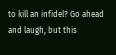to kill an infidel? Go ahead and laugh, but this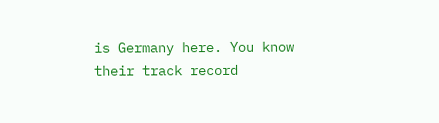is Germany here. You know their track record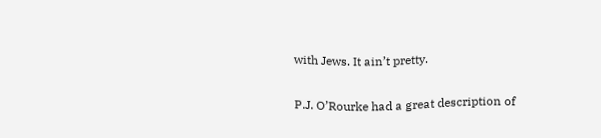with Jews. It ain’t pretty.

P.J. O’Rourke had a great description of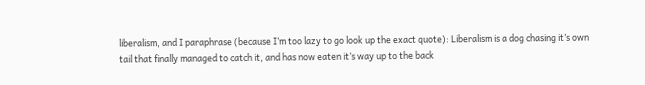liberalism, and I paraphrase (because I’m too lazy to go look up the exact quote): Liberalism is a dog chasing it’s own tail that finally managed to catch it, and has now eaten it’s way up to the back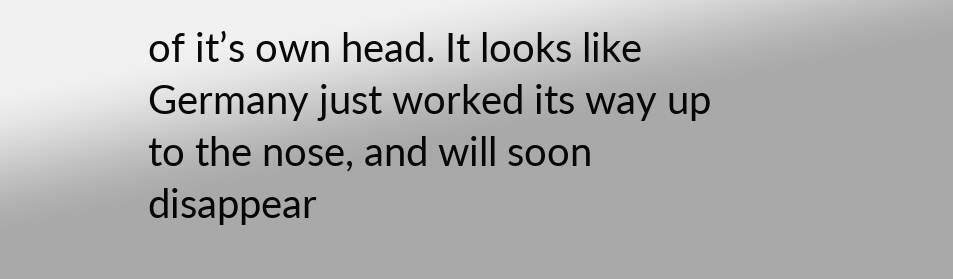of it’s own head. It looks like Germany just worked its way up to the nose, and will soon disappear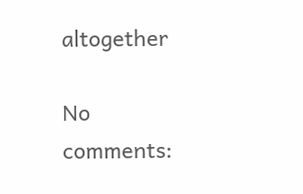altogether

No comments: